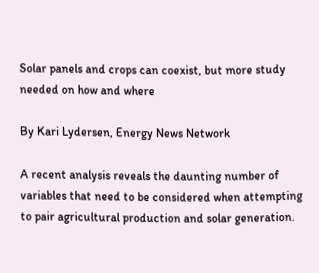Solar panels and crops can coexist, but more study needed on how and where

By Kari Lydersen, Energy News Network

A recent analysis reveals the daunting number of variables that need to be considered when attempting to pair agricultural production and solar generation.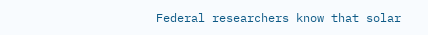Federal researchers know that solar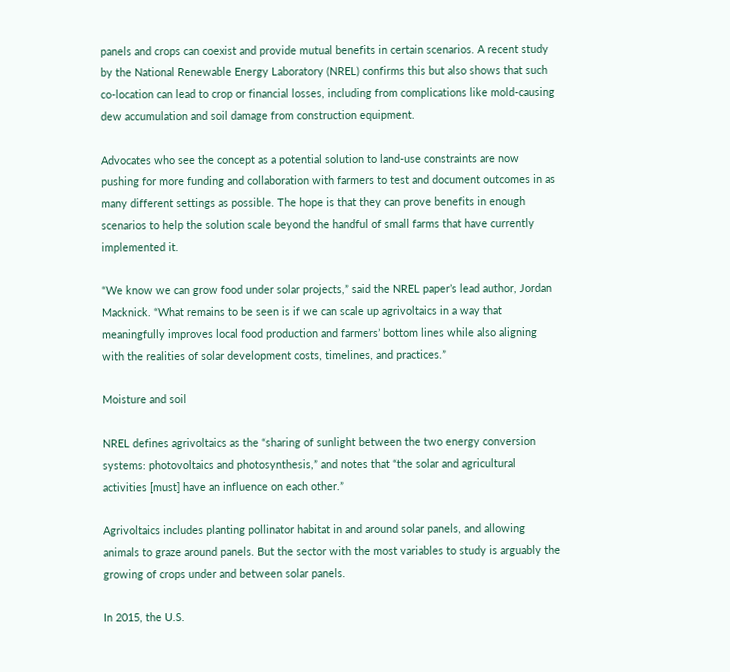panels and crops can coexist and provide mutual benefits in certain scenarios. A recent study by the National Renewable Energy Laboratory (NREL) confirms this but also shows that such co-location can lead to crop or financial losses, including from complications like mold-causing dew accumulation and soil damage from construction equipment.

Advocates who see the concept as a potential solution to land-use constraints are now pushing for more funding and collaboration with farmers to test and document outcomes in as many different settings as possible. The hope is that they can prove benefits in enough scenarios to help the solution scale beyond the handful of small farms that have currently implemented it.

“We know we can grow food under solar projects,” said the NREL paper’s lead author, Jordan Macknick. “What remains to be seen is if we can scale up agrivoltaics in a way that meaningfully improves local food production and farmers’ bottom lines while also aligning with the realities of solar development costs, timelines, and practices.”

Moisture and soil

NREL defines agrivoltaics as the “sharing of sunlight between the two energy conversion systems: photovoltaics and photosynthesis,” and notes that “the solar and agricultural activities [must] have an influence on each other.”

Agrivoltaics includes planting pollinator habitat in and around solar panels, and allowing animals to graze around panels. But the sector with the most variables to study is arguably the growing of crops under and between solar panels.

In 2015, the U.S.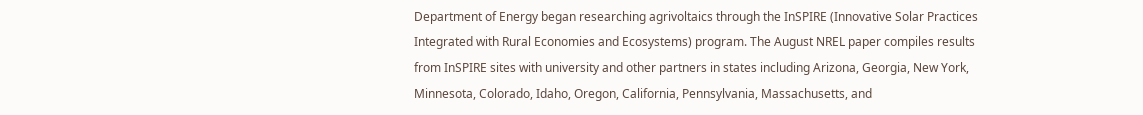Department of Energy began researching agrivoltaics through the InSPIRE (Innovative Solar Practices Integrated with Rural Economies and Ecosystems) program. The August NREL paper compiles results from InSPIRE sites with university and other partners in states including Arizona, Georgia, New York, Minnesota, Colorado, Idaho, Oregon, California, Pennsylvania, Massachusetts, and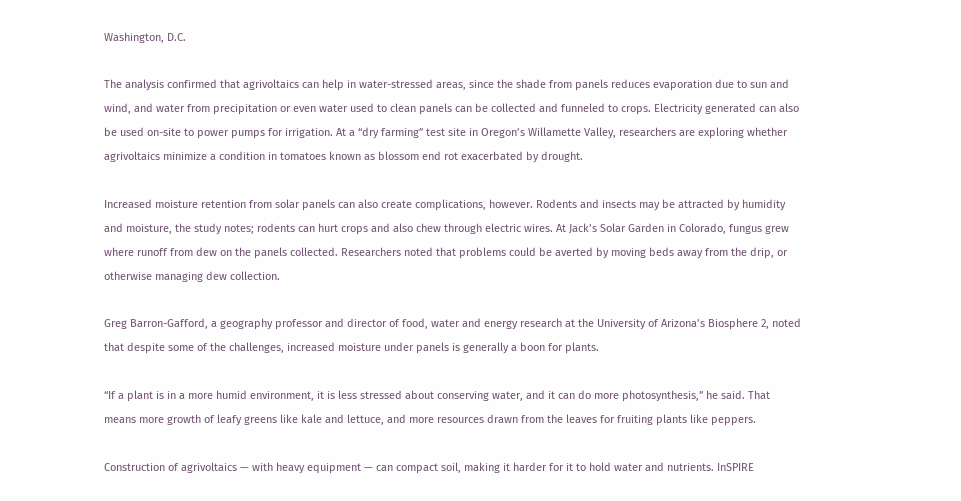Washington, D.C.

The analysis confirmed that agrivoltaics can help in water-stressed areas, since the shade from panels reduces evaporation due to sun and wind, and water from precipitation or even water used to clean panels can be collected and funneled to crops. Electricity generated can also be used on-site to power pumps for irrigation. At a “dry farming” test site in Oregon’s Willamette Valley, researchers are exploring whether agrivoltaics minimize a condition in tomatoes known as blossom end rot exacerbated by drought.

Increased moisture retention from solar panels can also create complications, however. Rodents and insects may be attracted by humidity and moisture, the study notes; rodents can hurt crops and also chew through electric wires. At Jack’s Solar Garden in Colorado, fungus grew where runoff from dew on the panels collected. Researchers noted that problems could be averted by moving beds away from the drip, or otherwise managing dew collection.

Greg Barron-Gafford, a geography professor and director of food, water and energy research at the University of Arizona’s Biosphere 2, noted that despite some of the challenges, increased moisture under panels is generally a boon for plants.

“If a plant is in a more humid environment, it is less stressed about conserving water, and it can do more photosynthesis,” he said. That means more growth of leafy greens like kale and lettuce, and more resources drawn from the leaves for fruiting plants like peppers.

Construction of agrivoltaics — with heavy equipment — can compact soil, making it harder for it to hold water and nutrients. InSPIRE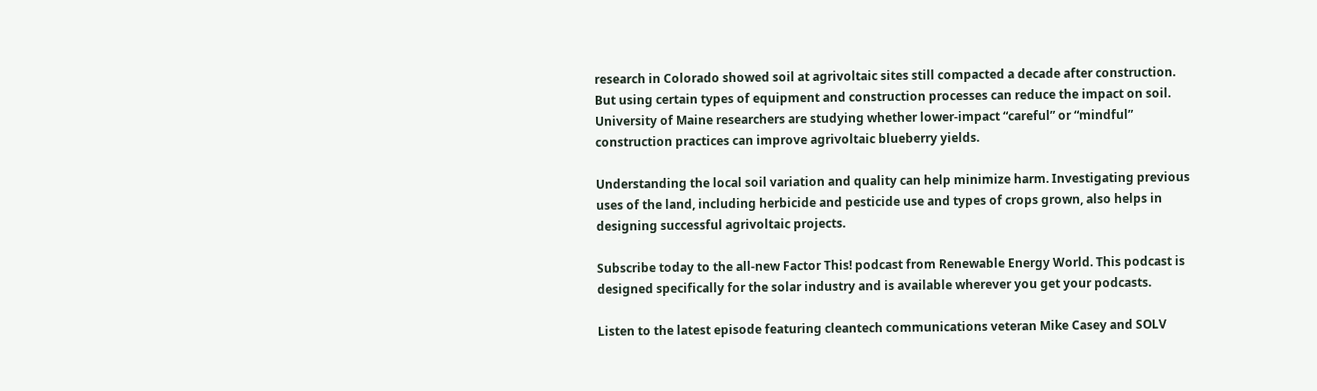research in Colorado showed soil at agrivoltaic sites still compacted a decade after construction. But using certain types of equipment and construction processes can reduce the impact on soil. University of Maine researchers are studying whether lower-impact “careful” or “mindful” construction practices can improve agrivoltaic blueberry yields.

Understanding the local soil variation and quality can help minimize harm. Investigating previous uses of the land, including herbicide and pesticide use and types of crops grown, also helps in designing successful agrivoltaic projects.

Subscribe today to the all-new Factor This! podcast from Renewable Energy World. This podcast is designed specifically for the solar industry and is available wherever you get your podcasts.

Listen to the latest episode featuring cleantech communications veteran Mike Casey and SOLV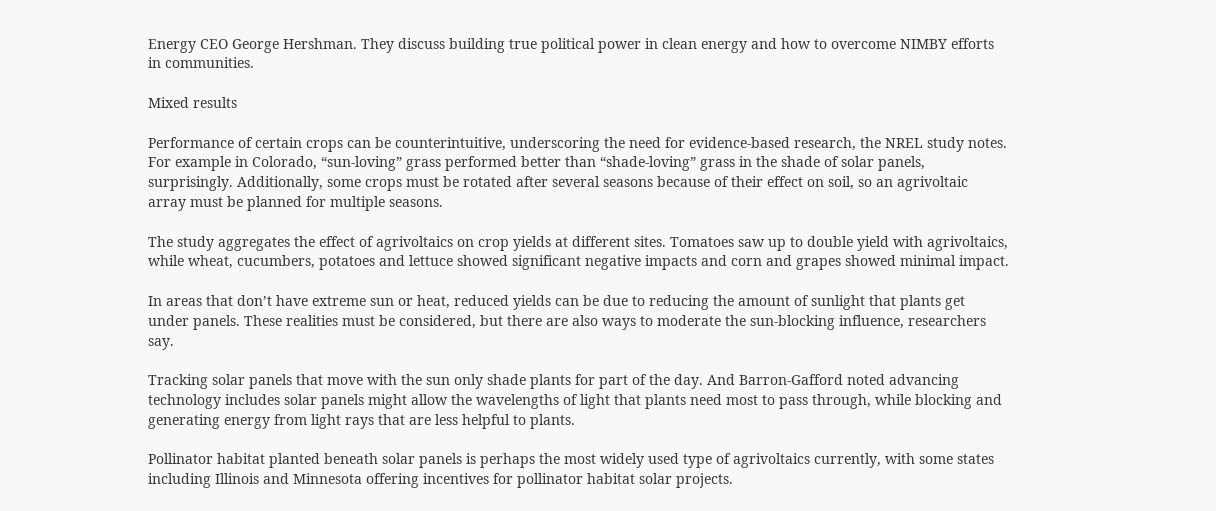Energy CEO George Hershman. They discuss building true political power in clean energy and how to overcome NIMBY efforts in communities.

Mixed results

Performance of certain crops can be counterintuitive, underscoring the need for evidence-based research, the NREL study notes. For example in Colorado, “sun-loving” grass performed better than “shade-loving” grass in the shade of solar panels, surprisingly. Additionally, some crops must be rotated after several seasons because of their effect on soil, so an agrivoltaic array must be planned for multiple seasons.

The study aggregates the effect of agrivoltaics on crop yields at different sites. Tomatoes saw up to double yield with agrivoltaics, while wheat, cucumbers, potatoes and lettuce showed significant negative impacts and corn and grapes showed minimal impact.

In areas that don’t have extreme sun or heat, reduced yields can be due to reducing the amount of sunlight that plants get under panels. These realities must be considered, but there are also ways to moderate the sun-blocking influence, researchers say.

Tracking solar panels that move with the sun only shade plants for part of the day. And Barron-Gafford noted advancing technology includes solar panels might allow the wavelengths of light that plants need most to pass through, while blocking and generating energy from light rays that are less helpful to plants.

Pollinator habitat planted beneath solar panels is perhaps the most widely used type of agrivoltaics currently, with some states including Illinois and Minnesota offering incentives for pollinator habitat solar projects.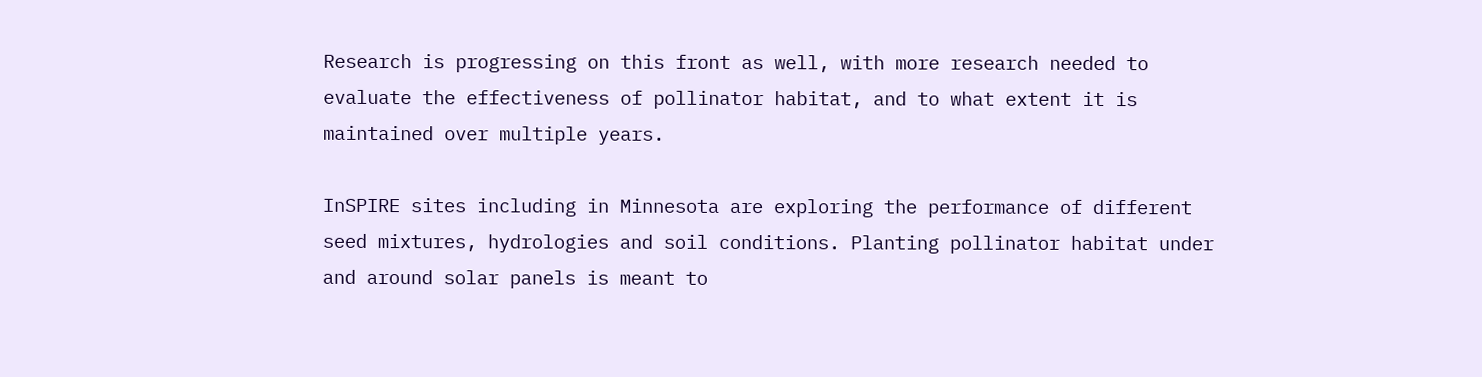Research is progressing on this front as well, with more research needed to evaluate the effectiveness of pollinator habitat, and to what extent it is maintained over multiple years.

InSPIRE sites including in Minnesota are exploring the performance of different seed mixtures, hydrologies and soil conditions. Planting pollinator habitat under and around solar panels is meant to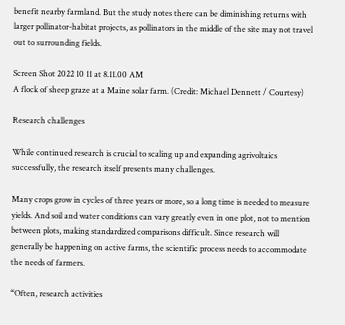benefit nearby farmland. But the study notes there can be diminishing returns with larger pollinator-habitat projects, as pollinators in the middle of the site may not travel out to surrounding fields.

Screen Shot 2022 10 11 at 8.11.00 AM
A flock of sheep graze at a Maine solar farm. (Credit: Michael Dennett / Courtesy)

Research challenges

While continued research is crucial to scaling up and expanding agrivoltaics successfully, the research itself presents many challenges.

Many crops grow in cycles of three years or more, so a long time is needed to measure yields. And soil and water conditions can vary greatly even in one plot, not to mention between plots, making standardized comparisons difficult. Since research will generally be happening on active farms, the scientific process needs to accommodate the needs of farmers.

“Often, research activities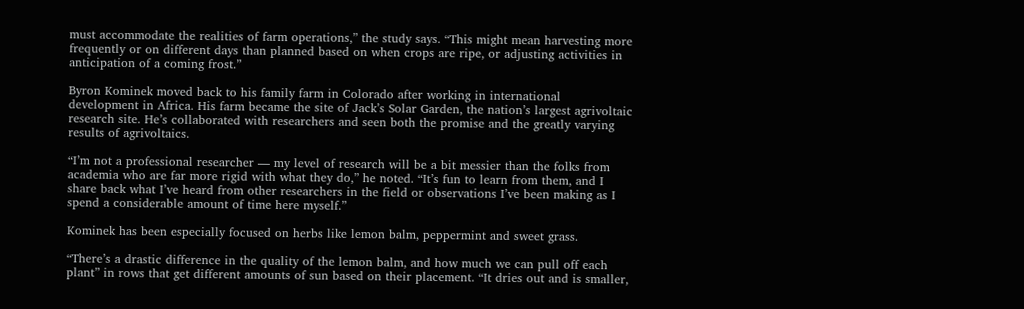must accommodate the realities of farm operations,” the study says. “This might mean harvesting more frequently or on different days than planned based on when crops are ripe, or adjusting activities in anticipation of a coming frost.”

Byron Kominek moved back to his family farm in Colorado after working in international development in Africa. His farm became the site of Jack’s Solar Garden, the nation’s largest agrivoltaic research site. He’s collaborated with researchers and seen both the promise and the greatly varying results of agrivoltaics.

“I’m not a professional researcher — my level of research will be a bit messier than the folks from academia who are far more rigid with what they do,” he noted. “It’s fun to learn from them, and I share back what I’ve heard from other researchers in the field or observations I’ve been making as I spend a considerable amount of time here myself.”

Kominek has been especially focused on herbs like lemon balm, peppermint and sweet grass.

“There’s a drastic difference in the quality of the lemon balm, and how much we can pull off each plant” in rows that get different amounts of sun based on their placement. “It dries out and is smaller,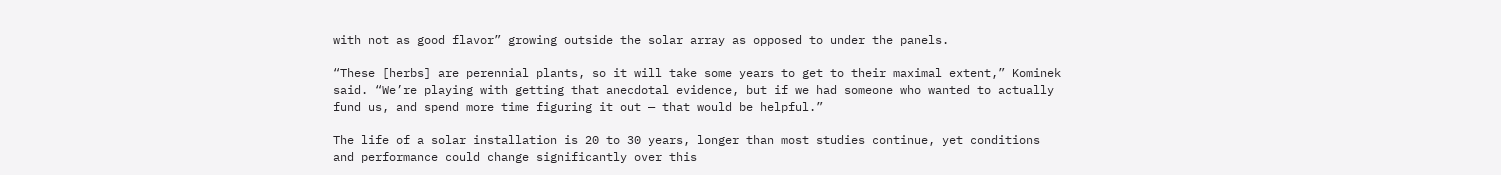with not as good flavor” growing outside the solar array as opposed to under the panels.

“These [herbs] are perennial plants, so it will take some years to get to their maximal extent,” Kominek said. “We’re playing with getting that anecdotal evidence, but if we had someone who wanted to actually fund us, and spend more time figuring it out — that would be helpful.”

The life of a solar installation is 20 to 30 years, longer than most studies continue, yet conditions and performance could change significantly over this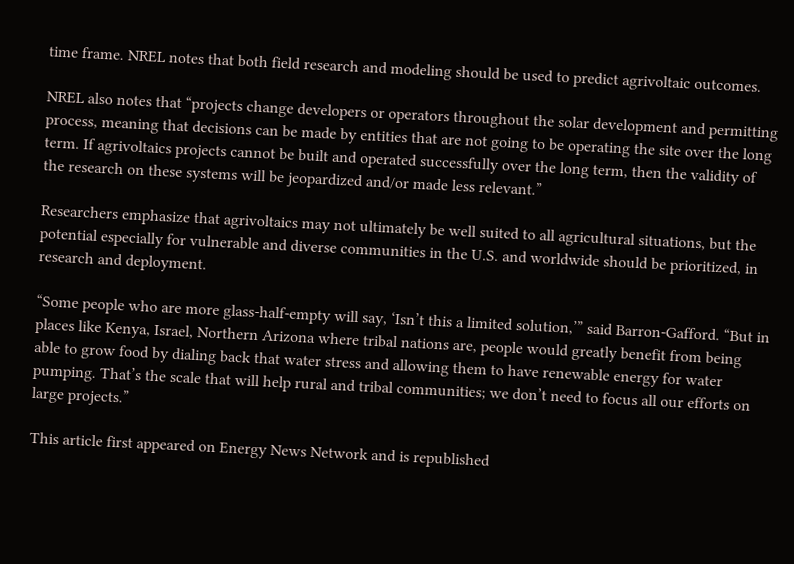time frame. NREL notes that both field research and modeling should be used to predict agrivoltaic outcomes.

NREL also notes that “projects change developers or operators throughout the solar development and permitting process, meaning that decisions can be made by entities that are not going to be operating the site over the long term. If agrivoltaics projects cannot be built and operated successfully over the long term, then the validity of the research on these systems will be jeopardized and/or made less relevant.”

Researchers emphasize that agrivoltaics may not ultimately be well suited to all agricultural situations, but the potential especially for vulnerable and diverse communities in the U.S. and worldwide should be prioritized, in research and deployment.

“Some people who are more glass-half-empty will say, ‘Isn’t this a limited solution,’” said Barron-Gafford. “But in places like Kenya, Israel, Northern Arizona where tribal nations are, people would greatly benefit from being able to grow food by dialing back that water stress and allowing them to have renewable energy for water pumping. That’s the scale that will help rural and tribal communities; we don’t need to focus all our efforts on large projects.”

This article first appeared on Energy News Network and is republished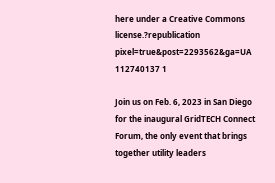here under a Creative Commons license.?republication pixel=true&post=2293562&ga=UA 112740137 1

Join us on Feb. 6, 2023 in San Diego for the inaugural GridTECH Connect Forum, the only event that brings together utility leaders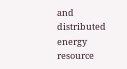and distributed energy resource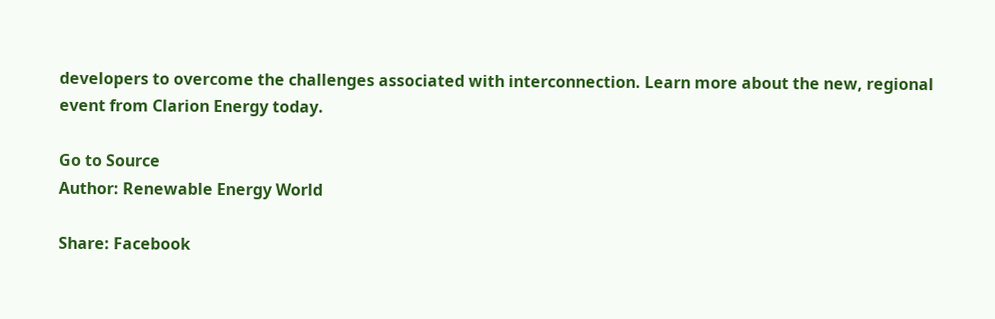developers to overcome the challenges associated with interconnection. Learn more about the new, regional event from Clarion Energy today.

Go to Source
Author: Renewable Energy World

Share: Facebook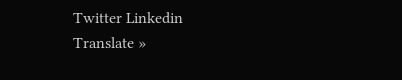Twitter Linkedin
Translate »